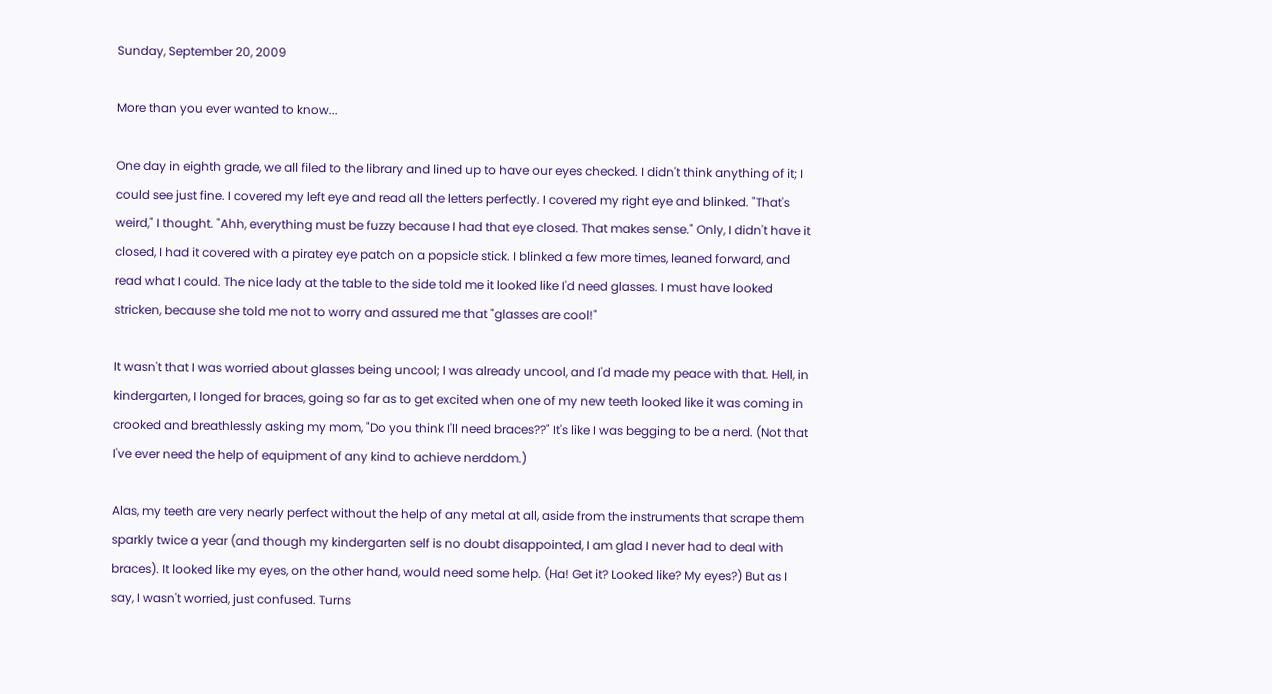Sunday, September 20, 2009

More than you ever wanted to know...

One day in eighth grade, we all filed to the library and lined up to have our eyes checked. I didn't think anything of it; I could see just fine. I covered my left eye and read all the letters perfectly. I covered my right eye and blinked. "That's weird," I thought. "Ahh, everything must be fuzzy because I had that eye closed. That makes sense." Only, I didn't have it closed, I had it covered with a piratey eye patch on a popsicle stick. I blinked a few more times, leaned forward, and read what I could. The nice lady at the table to the side told me it looked like I'd need glasses. I must have looked stricken, because she told me not to worry and assured me that "glasses are cool!"

It wasn't that I was worried about glasses being uncool; I was already uncool, and I'd made my peace with that. Hell, in kindergarten, I longed for braces, going so far as to get excited when one of my new teeth looked like it was coming in crooked and breathlessly asking my mom, "Do you think I'll need braces??" It's like I was begging to be a nerd. (Not that I've ever need the help of equipment of any kind to achieve nerddom.)

Alas, my teeth are very nearly perfect without the help of any metal at all, aside from the instruments that scrape them sparkly twice a year (and though my kindergarten self is no doubt disappointed, I am glad I never had to deal with braces). It looked like my eyes, on the other hand, would need some help. (Ha! Get it? Looked like? My eyes?) But as I say, I wasn't worried, just confused. Turns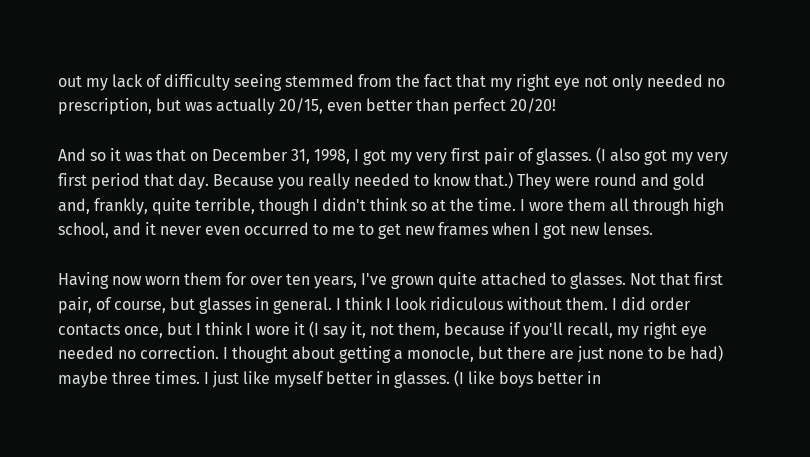out my lack of difficulty seeing stemmed from the fact that my right eye not only needed no prescription, but was actually 20/15, even better than perfect 20/20!

And so it was that on December 31, 1998, I got my very first pair of glasses. (I also got my very first period that day. Because you really needed to know that.) They were round and gold and, frankly, quite terrible, though I didn't think so at the time. I wore them all through high school, and it never even occurred to me to get new frames when I got new lenses.

Having now worn them for over ten years, I've grown quite attached to glasses. Not that first pair, of course, but glasses in general. I think I look ridiculous without them. I did order contacts once, but I think I wore it (I say it, not them, because if you'll recall, my right eye needed no correction. I thought about getting a monocle, but there are just none to be had) maybe three times. I just like myself better in glasses. (I like boys better in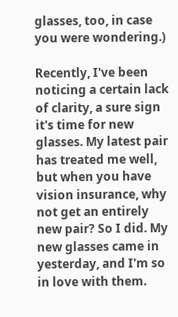glasses, too, in case you were wondering.)

Recently, I've been noticing a certain lack of clarity, a sure sign it's time for new glasses. My latest pair has treated me well, but when you have vision insurance, why not get an entirely new pair? So I did. My new glasses came in yesterday, and I'm so in love with them.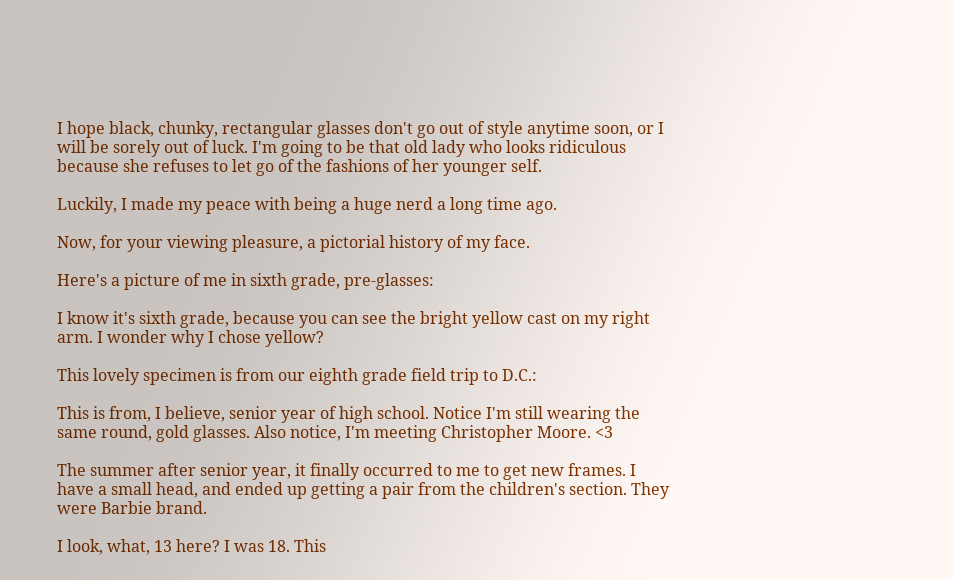I hope black, chunky, rectangular glasses don't go out of style anytime soon, or I will be sorely out of luck. I'm going to be that old lady who looks ridiculous because she refuses to let go of the fashions of her younger self.

Luckily, I made my peace with being a huge nerd a long time ago.

Now, for your viewing pleasure, a pictorial history of my face.

Here's a picture of me in sixth grade, pre-glasses:

I know it's sixth grade, because you can see the bright yellow cast on my right arm. I wonder why I chose yellow?

This lovely specimen is from our eighth grade field trip to D.C.:

This is from, I believe, senior year of high school. Notice I'm still wearing the same round, gold glasses. Also notice, I'm meeting Christopher Moore. <3

The summer after senior year, it finally occurred to me to get new frames. I have a small head, and ended up getting a pair from the children's section. They were Barbie brand.

I look, what, 13 here? I was 18. This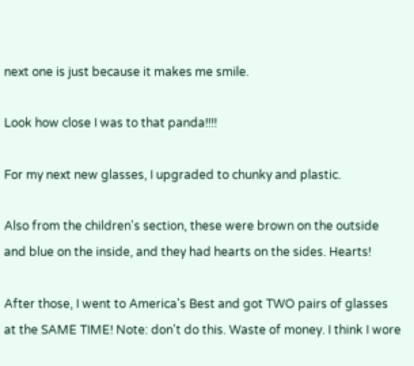next one is just because it makes me smile.

Look how close I was to that panda!!!!

For my next new glasses, I upgraded to chunky and plastic.

Also from the children's section, these were brown on the outside and blue on the inside, and they had hearts on the sides. Hearts!

After those, I went to America's Best and got TWO pairs of glasses at the SAME TIME! Note: don't do this. Waste of money. I think I wore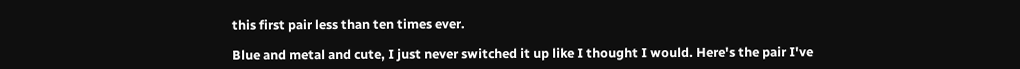this first pair less than ten times ever.

Blue and metal and cute, I just never switched it up like I thought I would. Here's the pair I've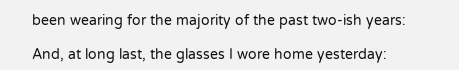been wearing for the majority of the past two-ish years:

And, at long last, the glasses I wore home yesterday: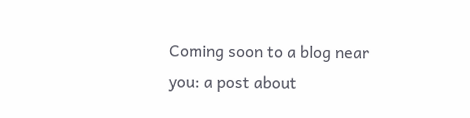Coming soon to a blog near you: a post about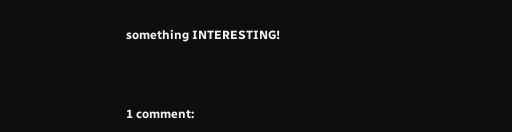something INTERESTING!



1 comment: